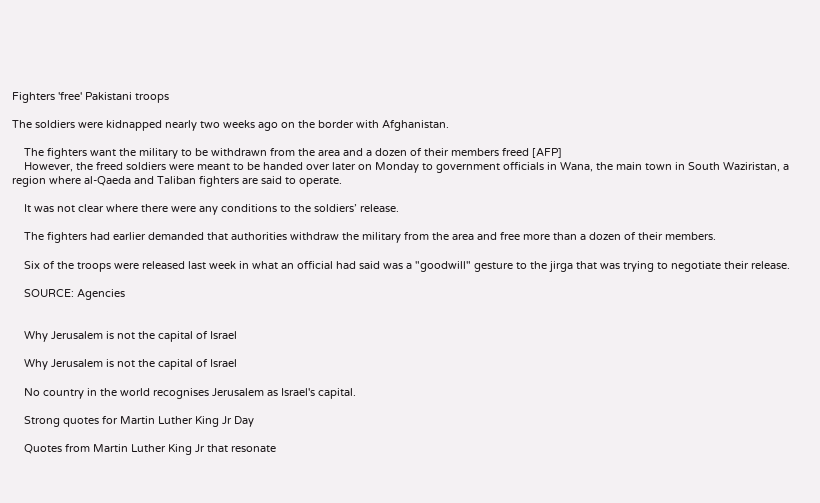Fighters 'free' Pakistani troops

The soldiers were kidnapped nearly two weeks ago on the border with Afghanistan.

    The fighters want the military to be withdrawn from the area and a dozen of their members freed [AFP]
    However, the freed soldiers were meant to be handed over later on Monday to government officials in Wana, the main town in South Waziristan, a region where al-Qaeda and Taliban fighters are said to operate.

    It was not clear where there were any conditions to the soldiers’ release.

    The fighters had earlier demanded that authorities withdraw the military from the area and free more than a dozen of their members.

    Six of the troops were released last week in what an official had said was a "goodwill" gesture to the jirga that was trying to negotiate their release.

    SOURCE: Agencies


    Why Jerusalem is not the capital of Israel

    Why Jerusalem is not the capital of Israel

    No country in the world recognises Jerusalem as Israel's capital.

    Strong quotes for Martin Luther King Jr Day

    Quotes from Martin Luther King Jr that resonate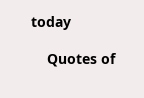today

    Quotes of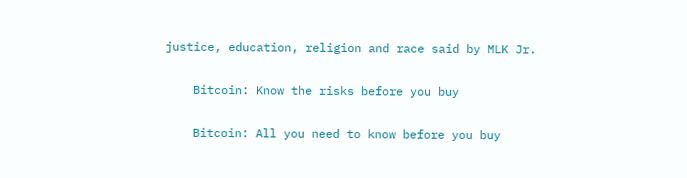justice, education, religion and race said by MLK Jr.

    Bitcoin: Know the risks before you buy

    Bitcoin: All you need to know before you buy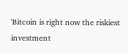'Bitcoin is right now the riskiest investment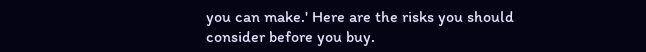you can make.' Here are the risks you should consider before you buy.